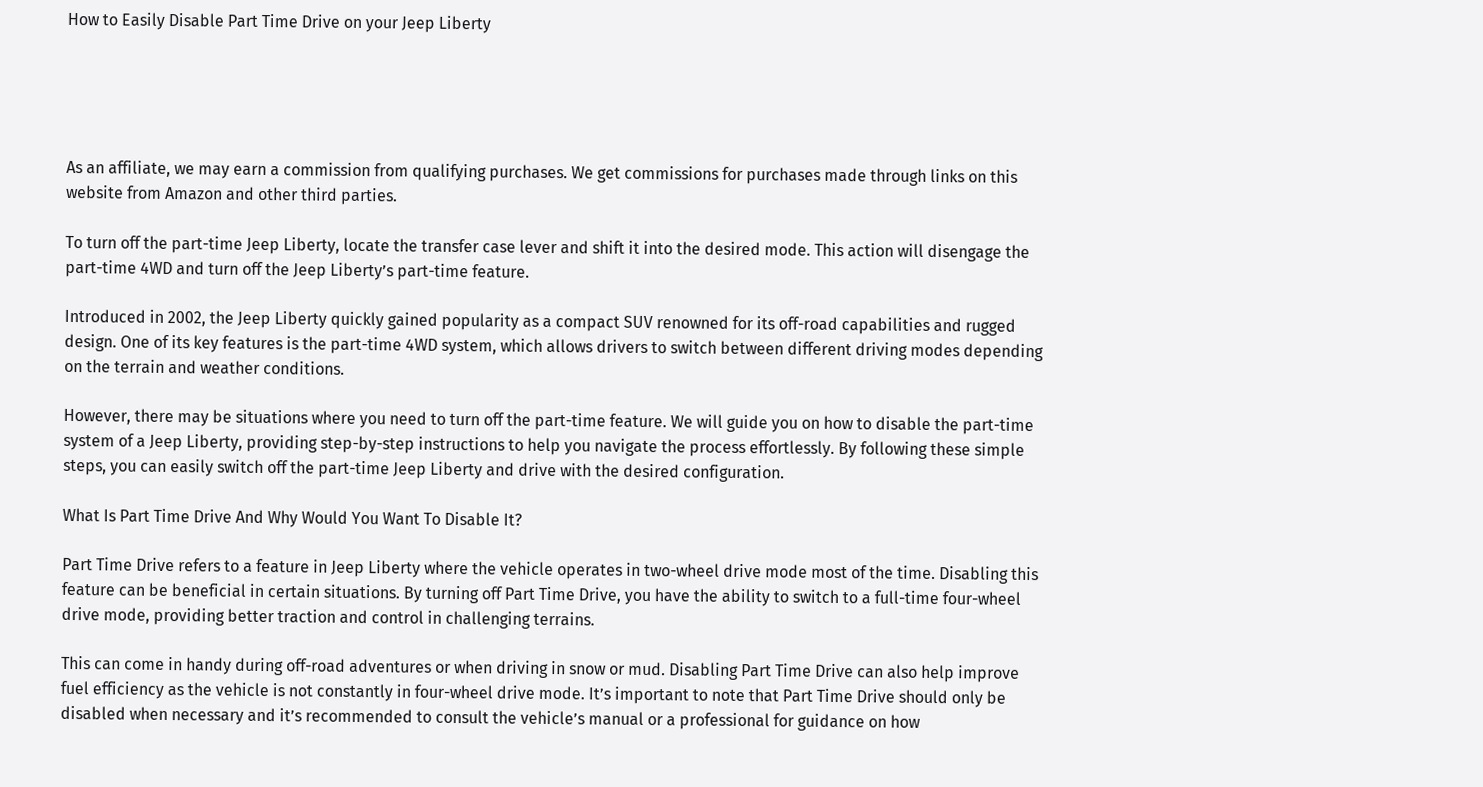How to Easily Disable Part Time Drive on your Jeep Liberty





As an affiliate, we may earn a commission from qualifying purchases. We get commissions for purchases made through links on this website from Amazon and other third parties.

To turn off the part-time Jeep Liberty, locate the transfer case lever and shift it into the desired mode. This action will disengage the part-time 4WD and turn off the Jeep Liberty’s part-time feature.

Introduced in 2002, the Jeep Liberty quickly gained popularity as a compact SUV renowned for its off-road capabilities and rugged design. One of its key features is the part-time 4WD system, which allows drivers to switch between different driving modes depending on the terrain and weather conditions.

However, there may be situations where you need to turn off the part-time feature. We will guide you on how to disable the part-time system of a Jeep Liberty, providing step-by-step instructions to help you navigate the process effortlessly. By following these simple steps, you can easily switch off the part-time Jeep Liberty and drive with the desired configuration.

What Is Part Time Drive And Why Would You Want To Disable It?

Part Time Drive refers to a feature in Jeep Liberty where the vehicle operates in two-wheel drive mode most of the time. Disabling this feature can be beneficial in certain situations. By turning off Part Time Drive, you have the ability to switch to a full-time four-wheel drive mode, providing better traction and control in challenging terrains.

This can come in handy during off-road adventures or when driving in snow or mud. Disabling Part Time Drive can also help improve fuel efficiency as the vehicle is not constantly in four-wheel drive mode. It’s important to note that Part Time Drive should only be disabled when necessary and it’s recommended to consult the vehicle’s manual or a professional for guidance on how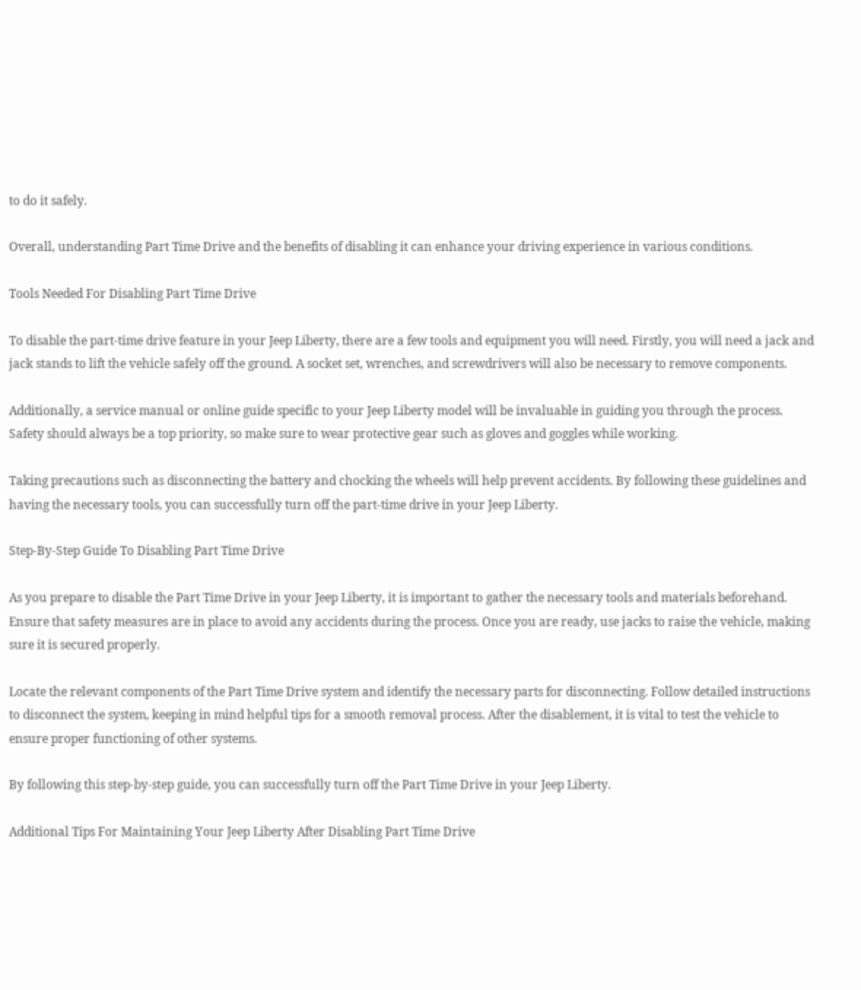to do it safely.

Overall, understanding Part Time Drive and the benefits of disabling it can enhance your driving experience in various conditions.

Tools Needed For Disabling Part Time Drive

To disable the part-time drive feature in your Jeep Liberty, there are a few tools and equipment you will need. Firstly, you will need a jack and jack stands to lift the vehicle safely off the ground. A socket set, wrenches, and screwdrivers will also be necessary to remove components.

Additionally, a service manual or online guide specific to your Jeep Liberty model will be invaluable in guiding you through the process. Safety should always be a top priority, so make sure to wear protective gear such as gloves and goggles while working.

Taking precautions such as disconnecting the battery and chocking the wheels will help prevent accidents. By following these guidelines and having the necessary tools, you can successfully turn off the part-time drive in your Jeep Liberty.

Step-By-Step Guide To Disabling Part Time Drive

As you prepare to disable the Part Time Drive in your Jeep Liberty, it is important to gather the necessary tools and materials beforehand. Ensure that safety measures are in place to avoid any accidents during the process. Once you are ready, use jacks to raise the vehicle, making sure it is secured properly.

Locate the relevant components of the Part Time Drive system and identify the necessary parts for disconnecting. Follow detailed instructions to disconnect the system, keeping in mind helpful tips for a smooth removal process. After the disablement, it is vital to test the vehicle to ensure proper functioning of other systems.

By following this step-by-step guide, you can successfully turn off the Part Time Drive in your Jeep Liberty.

Additional Tips For Maintaining Your Jeep Liberty After Disabling Part Time Drive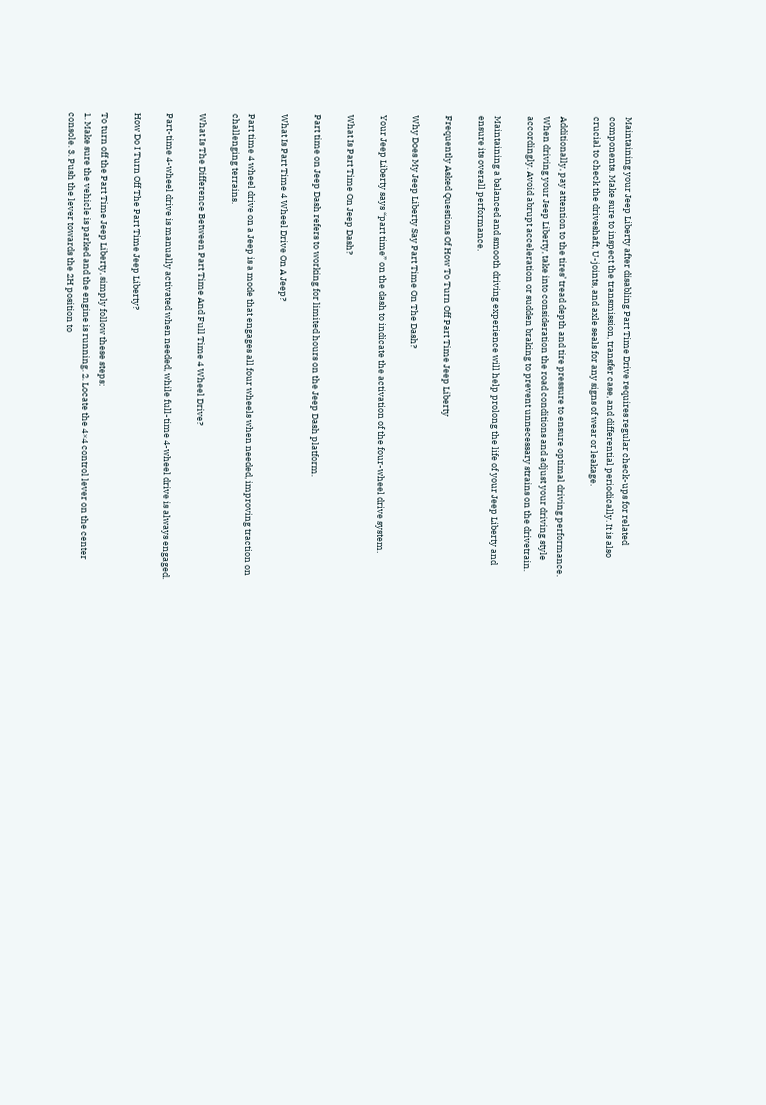Maintaining your Jeep Liberty after disabling Part Time Drive requires regular check-ups for related components. Make sure to inspect the transmission, transfer case, and differential periodically. It is also crucial to check the driveshaft, U-joints, and axle seals for any signs of wear or leakage.

Additionally, pay attention to the tires’ tread depth and tire pressure to ensure optimal driving performance. When driving your Jeep Liberty, take into consideration the road conditions and adjust your driving style accordingly. Avoid abrupt acceleration or sudden braking to prevent unnecessary strains on the drivetrain.

Maintaining a balanced and smooth driving experience will help prolong the life of your Jeep Liberty and ensure its overall performance.

Frequently Asked Questions Of How To Turn Off Part Time Jeep Liberty

Why Does My Jeep Liberty Say Part Time On The Dash?

Your Jeep Liberty says “part time” on the dash to indicate the activation of the four-wheel drive system.

What Is Part Time On Jeep Dash?

Part time on Jeep Dash refers to working for limited hours on the Jeep Dash platform.

What Is Part Time 4 Wheel Drive On A Jeep?

Part time 4 wheel drive on a Jeep is a mode that engages all four wheels when needed, improving traction on challenging terrains.

What Is The Difference Between Part Time And Full Time 4 Wheel Drive?

Part-time 4-wheel drive is manually activated when needed, while full-time 4-wheel drive is always engaged.

How Do I Turn Off The Part Time Jeep Liberty?

To turn off the Part Time Jeep Liberty, simply follow these steps:
1. Make sure the vehicle is parked and the engine is running. 2. Locate the 4×4 control lever on the center console. 3. Push the lever towards the 2H position to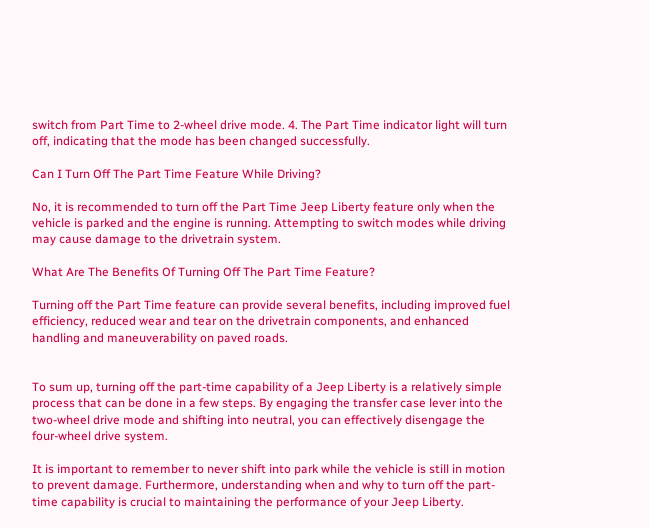switch from Part Time to 2-wheel drive mode. 4. The Part Time indicator light will turn off, indicating that the mode has been changed successfully.

Can I Turn Off The Part Time Feature While Driving?

No, it is recommended to turn off the Part Time Jeep Liberty feature only when the vehicle is parked and the engine is running. Attempting to switch modes while driving may cause damage to the drivetrain system.

What Are The Benefits Of Turning Off The Part Time Feature?

Turning off the Part Time feature can provide several benefits, including improved fuel efficiency, reduced wear and tear on the drivetrain components, and enhanced handling and maneuverability on paved roads.


To sum up, turning off the part-time capability of a Jeep Liberty is a relatively simple process that can be done in a few steps. By engaging the transfer case lever into the two-wheel drive mode and shifting into neutral, you can effectively disengage the four-wheel drive system.

It is important to remember to never shift into park while the vehicle is still in motion to prevent damage. Furthermore, understanding when and why to turn off the part-time capability is crucial to maintaining the performance of your Jeep Liberty.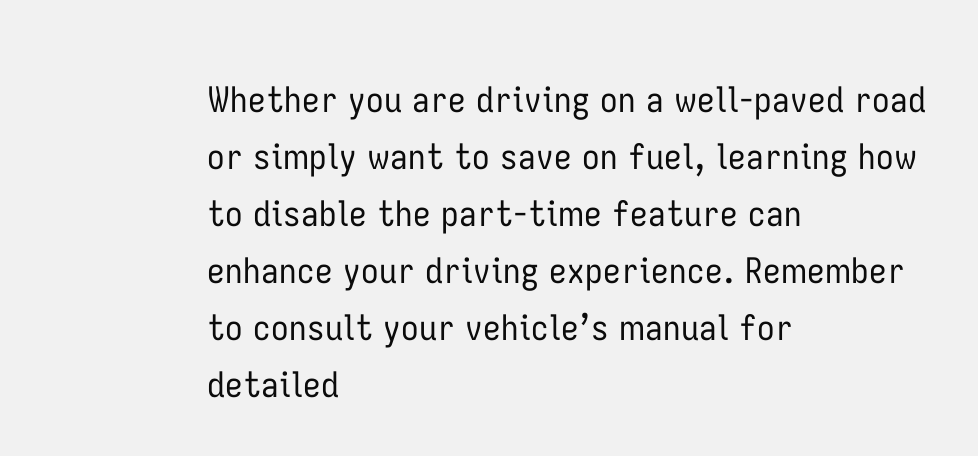Whether you are driving on a well-paved road or simply want to save on fuel, learning how to disable the part-time feature can enhance your driving experience. Remember to consult your vehicle’s manual for detailed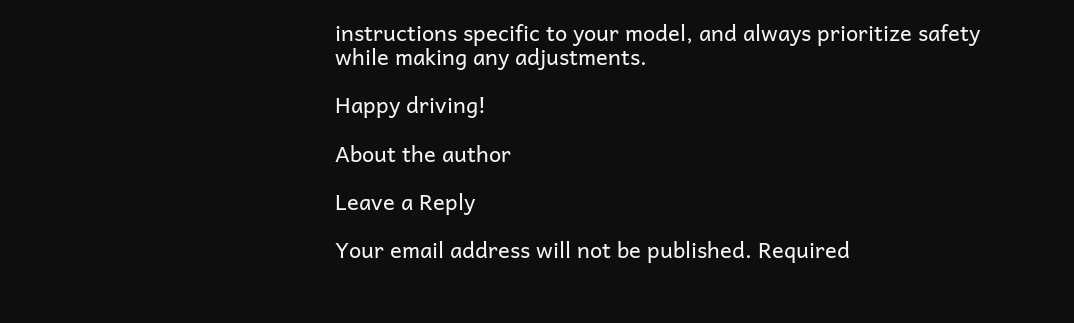instructions specific to your model, and always prioritize safety while making any adjustments.

Happy driving!

About the author

Leave a Reply

Your email address will not be published. Required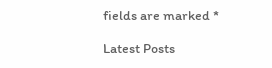fields are marked *

Latest Posts